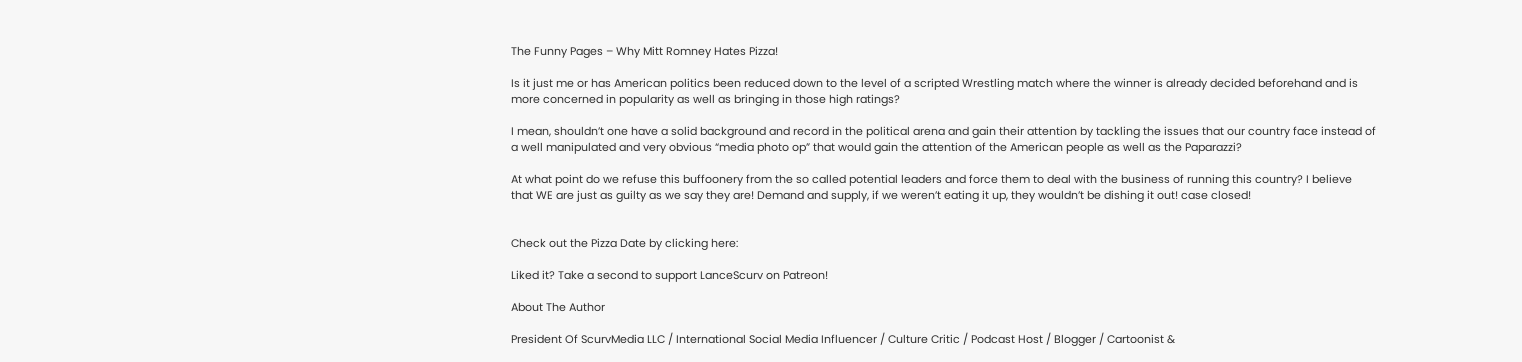The Funny Pages – Why Mitt Romney Hates Pizza!

Is it just me or has American politics been reduced down to the level of a scripted Wrestling match where the winner is already decided beforehand and is more concerned in popularity as well as bringing in those high ratings?

I mean, shouldn’t one have a solid background and record in the political arena and gain their attention by tackling the issues that our country face instead of a well manipulated and very obvious “media photo op” that would gain the attention of the American people as well as the Paparazzi?

At what point do we refuse this buffoonery from the so called potential leaders and force them to deal with the business of running this country? I believe that WE are just as guilty as we say they are! Demand and supply, if we weren’t eating it up, they wouldn’t be dishing it out! case closed!


Check out the Pizza Date by clicking here:

Liked it? Take a second to support LanceScurv on Patreon!

About The Author

President Of ScurvMedia LLC / International Social Media Influencer / Culture Critic / Podcast Host / Blogger / Cartoonist &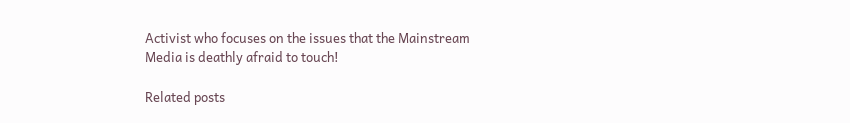Activist who focuses on the issues that the Mainstream Media is deathly afraid to touch!

Related posts